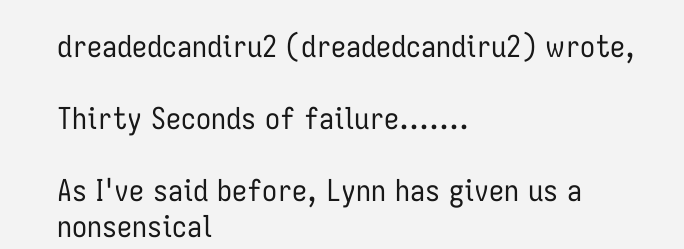dreadedcandiru2 (dreadedcandiru2) wrote,

Thirty Seconds of failure.......

As I've said before, Lynn has given us a nonsensical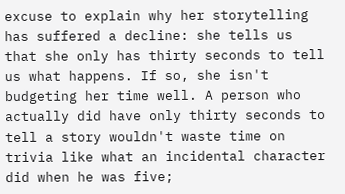excuse to explain why her storytelling has suffered a decline: she tells us that she only has thirty seconds to tell us what happens. If so, she isn't budgeting her time well. A person who actually did have only thirty seconds to tell a story wouldn't waste time on trivia like what an incidental character did when he was five;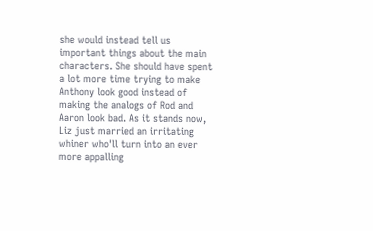she would instead tell us important things about the main characters. She should have spent a lot more time trying to make Anthony look good instead of making the analogs of Rod and Aaron look bad. As it stands now, Liz just married an irritating whiner who'll turn into an ever more appalling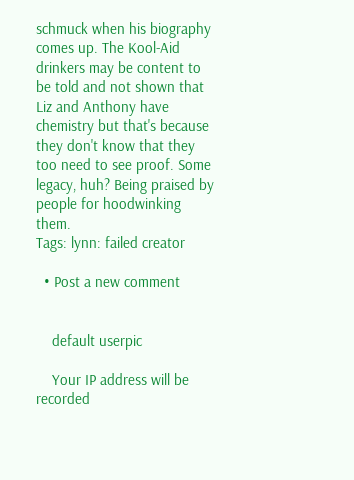schmuck when his biography comes up. The Kool-Aid drinkers may be content to be told and not shown that Liz and Anthony have chemistry but that's because they don't know that they too need to see proof. Some legacy, huh? Being praised by people for hoodwinking them.
Tags: lynn: failed creator

  • Post a new comment


    default userpic

    Your IP address will be recorded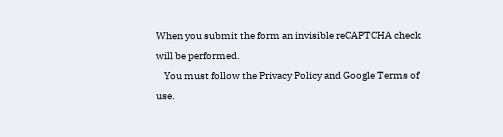When you submit the form an invisible reCAPTCHA check will be performed.
    You must follow the Privacy Policy and Google Terms of use.